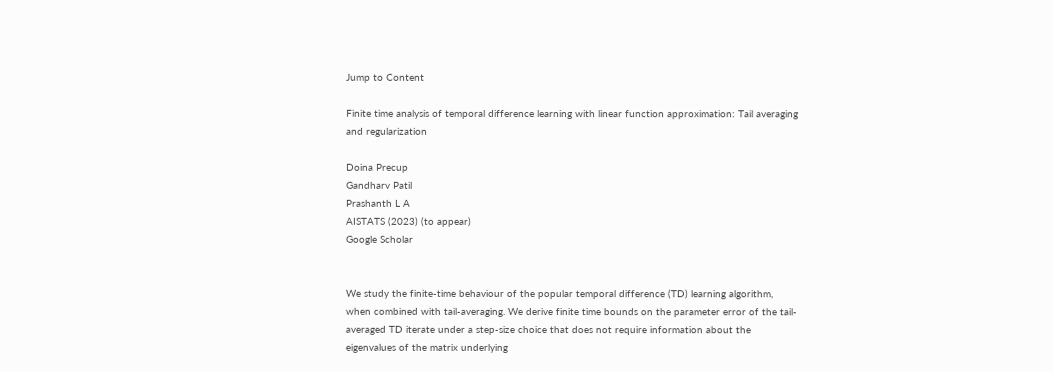Jump to Content

Finite time analysis of temporal difference learning with linear function approximation: Tail averaging and regularization

Doina Precup
Gandharv Patil
Prashanth L A
AISTATS (2023) (to appear)
Google Scholar


We study the finite-time behaviour of the popular temporal difference (TD) learning algorithm, when combined with tail-averaging. We derive finite time bounds on the parameter error of the tail-averaged TD iterate under a step-size choice that does not require information about the eigenvalues of the matrix underlying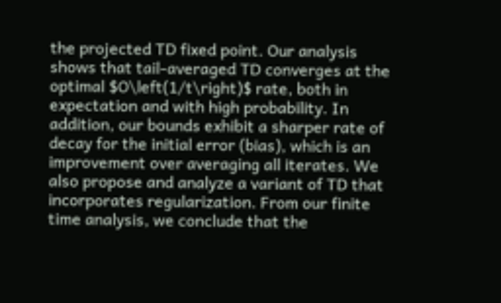the projected TD fixed point. Our analysis shows that tail-averaged TD converges at the optimal $O\left(1/t\right)$ rate, both in expectation and with high probability. In addition, our bounds exhibit a sharper rate of decay for the initial error (bias), which is an improvement over averaging all iterates. We also propose and analyze a variant of TD that incorporates regularization. From our finite time analysis, we conclude that the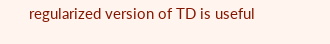regularized version of TD is useful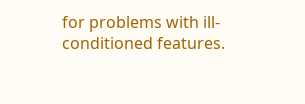for problems with ill-conditioned features.